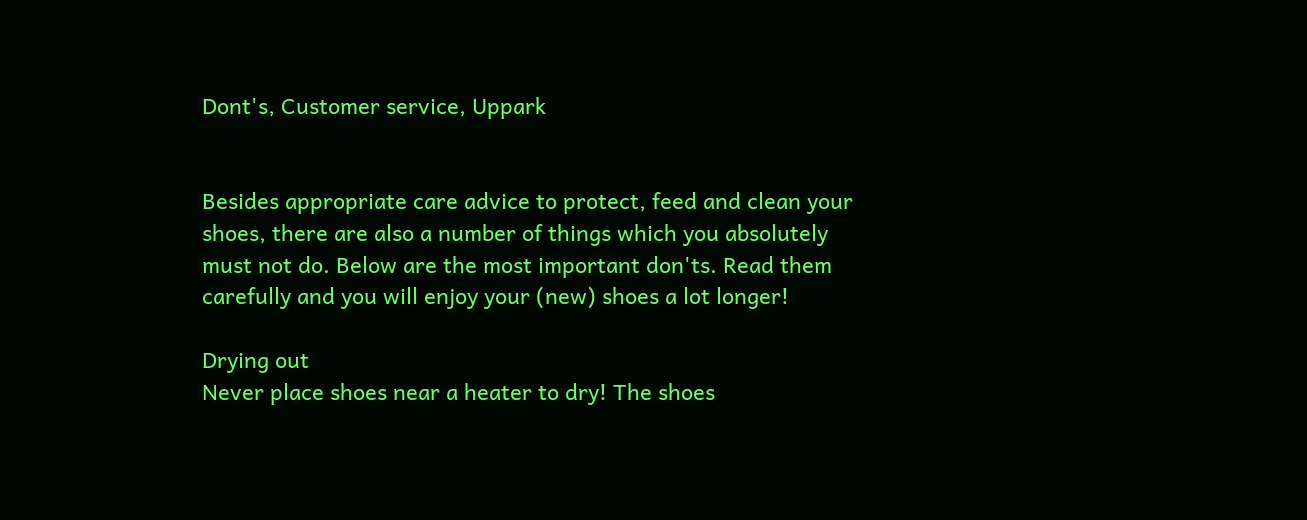Dont's, Customer service, Uppark


Besides appropriate care advice to protect, feed and clean your shoes, there are also a number of things which you absolutely must not do. Below are the most important don'ts. Read them carefully and you will enjoy your (new) shoes a lot longer!

Drying out
Never place shoes near a heater to dry! The shoes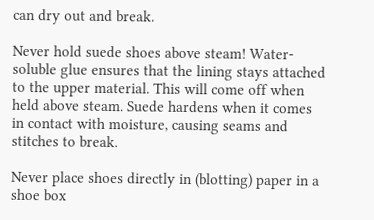can dry out and break.

Never hold suede shoes above steam! Water-soluble glue ensures that the lining stays attached to the upper material. This will come off when held above steam. Suede hardens when it comes in contact with moisture, causing seams and stitches to break.

Never place shoes directly in (blotting) paper in a shoe box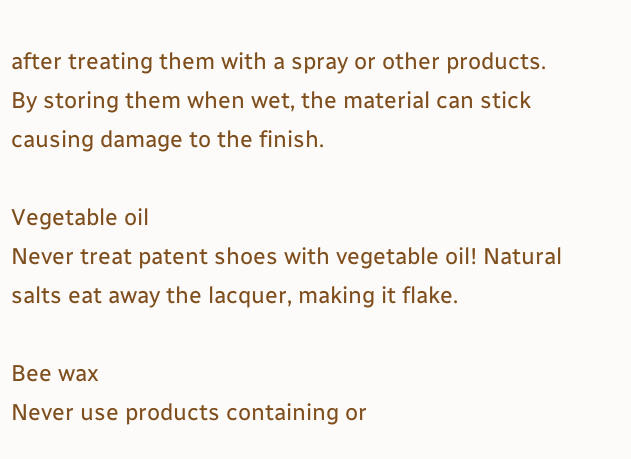after treating them with a spray or other products. By storing them when wet, the material can stick causing damage to the finish.

Vegetable oil
Never treat patent shoes with vegetable oil! Natural salts eat away the lacquer, making it flake.

Bee wax
Never use products containing or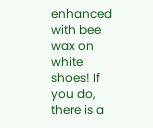enhanced with bee wax on white shoes! If you do, there is a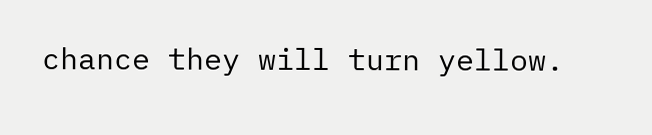chance they will turn yellow.